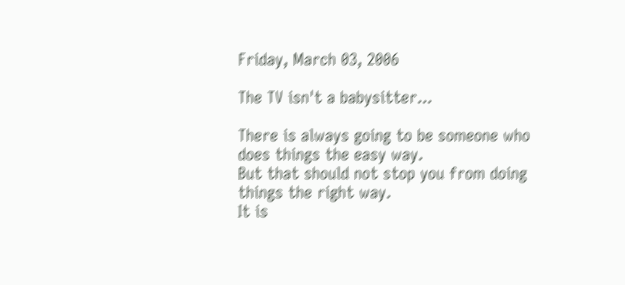Friday, March 03, 2006

The TV isn't a babysitter...

There is always going to be someone who does things the easy way.
But that should not stop you from doing things the right way.
It is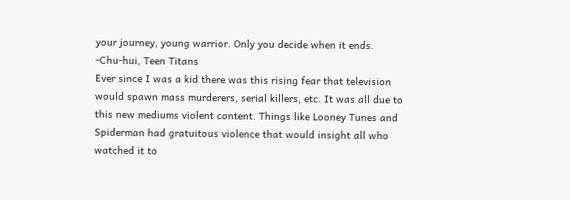your journey, young warrior. Only you decide when it ends.
-Chu-hui, Teen Titans
Ever since I was a kid there was this rising fear that television would spawn mass murderers, serial killers, etc. It was all due to this new mediums violent content. Things like Looney Tunes and Spiderman had gratuitous violence that would insight all who watched it to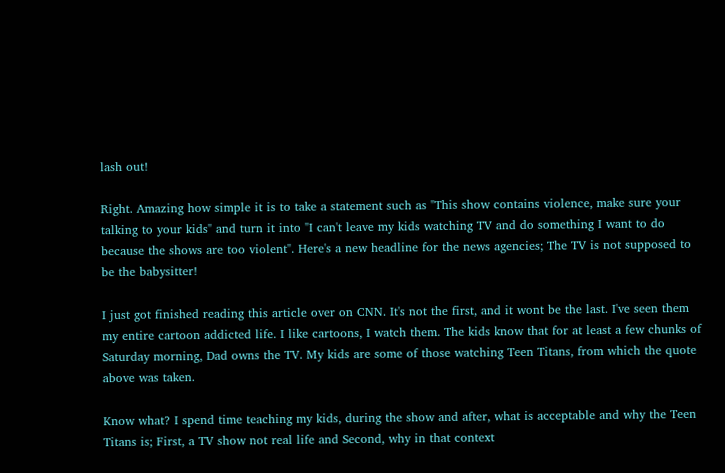lash out!

Right. Amazing how simple it is to take a statement such as "This show contains violence, make sure your talking to your kids" and turn it into "I can't leave my kids watching TV and do something I want to do because the shows are too violent". Here's a new headline for the news agencies; The TV is not supposed to be the babysitter!

I just got finished reading this article over on CNN. It's not the first, and it wont be the last. I've seen them my entire cartoon addicted life. I like cartoons, I watch them. The kids know that for at least a few chunks of Saturday morning, Dad owns the TV. My kids are some of those watching Teen Titans, from which the quote above was taken.

Know what? I spend time teaching my kids, during the show and after, what is acceptable and why the Teen Titans is; First, a TV show not real life and Second, why in that context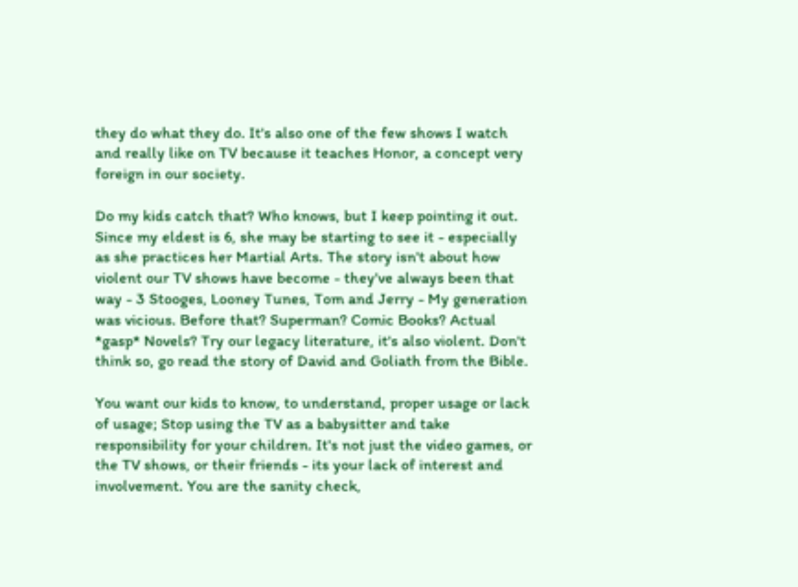they do what they do. It's also one of the few shows I watch and really like on TV because it teaches Honor, a concept very foreign in our society.

Do my kids catch that? Who knows, but I keep pointing it out. Since my eldest is 6, she may be starting to see it - especially as she practices her Martial Arts. The story isn't about how violent our TV shows have become - they've always been that way - 3 Stooges, Looney Tunes, Tom and Jerry - My generation was vicious. Before that? Superman? Comic Books? Actual *gasp* Novels? Try our legacy literature, it's also violent. Don't think so, go read the story of David and Goliath from the Bible.

You want our kids to know, to understand, proper usage or lack of usage; Stop using the TV as a babysitter and take responsibility for your children. It's not just the video games, or the TV shows, or their friends - its your lack of interest and involvement. You are the sanity check,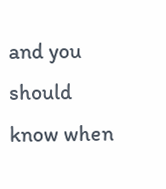and you should know when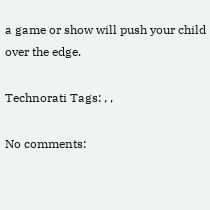a game or show will push your child over the edge.

Technorati Tags: , ,

No comments: